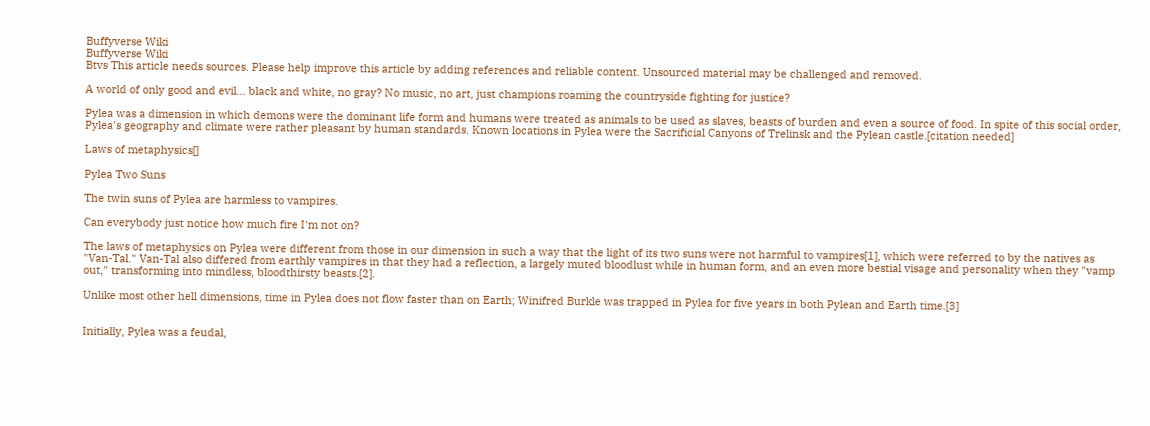Buffyverse Wiki
Buffyverse Wiki
Btvs This article needs sources. Please help improve this article by adding references and reliable content. Unsourced material may be challenged and removed.

A world of only good and evil... black and white, no gray? No music, no art, just champions roaming the countryside fighting for justice?

Pylea was a dimension in which demons were the dominant life form and humans were treated as animals to be used as slaves, beasts of burden and even a source of food. In spite of this social order, Pylea's geography and climate were rather pleasant by human standards. Known locations in Pylea were the Sacrificial Canyons of Trelinsk and the Pylean castle.[citation needed]

Laws of metaphysics[]

Pylea Two Suns

The twin suns of Pylea are harmless to vampires.

Can everybody just notice how much fire I'm not on?

The laws of metaphysics on Pylea were different from those in our dimension in such a way that the light of its two suns were not harmful to vampires[1], which were referred to by the natives as "Van-Tal." Van-Tal also differed from earthly vampires in that they had a reflection, a largely muted bloodlust while in human form, and an even more bestial visage and personality when they "vamp out," transforming into mindless, bloodthirsty beasts.[2].

Unlike most other hell dimensions, time in Pylea does not flow faster than on Earth; Winifred Burkle was trapped in Pylea for five years in both Pylean and Earth time.[3]


Initially, Pylea was a feudal,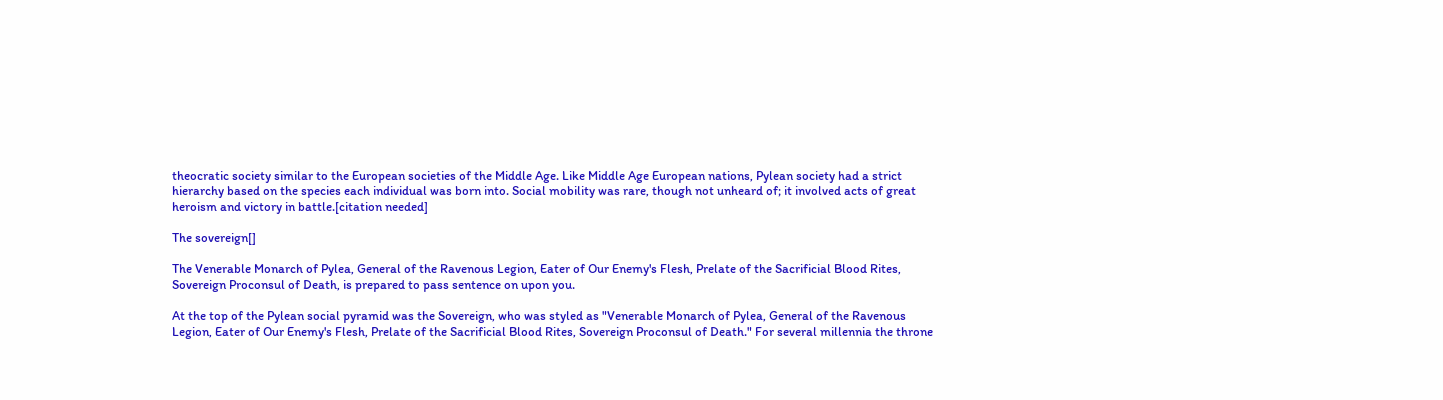theocratic society similar to the European societies of the Middle Age. Like Middle Age European nations, Pylean society had a strict hierarchy based on the species each individual was born into. Social mobility was rare, though not unheard of; it involved acts of great heroism and victory in battle.[citation needed]

The sovereign[]

The Venerable Monarch of Pylea, General of the Ravenous Legion, Eater of Our Enemy's Flesh, Prelate of the Sacrificial Blood Rites, Sovereign Proconsul of Death, is prepared to pass sentence on upon you.

At the top of the Pylean social pyramid was the Sovereign, who was styled as "Venerable Monarch of Pylea, General of the Ravenous Legion, Eater of Our Enemy's Flesh, Prelate of the Sacrificial Blood Rites, Sovereign Proconsul of Death." For several millennia the throne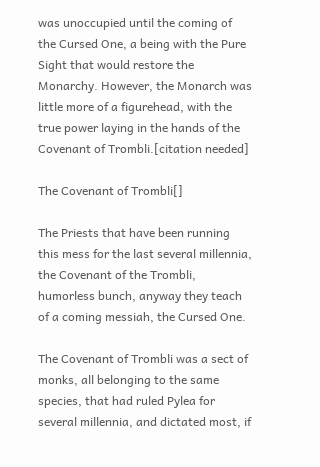was unoccupied until the coming of the Cursed One, a being with the Pure Sight that would restore the Monarchy. However, the Monarch was little more of a figurehead, with the true power laying in the hands of the Covenant of Trombli.[citation needed]

The Covenant of Trombli[]

The Priests that have been running this mess for the last several millennia, the Covenant of the Trombli, humorless bunch, anyway they teach of a coming messiah, the Cursed One.

The Covenant of Trombli was a sect of monks, all belonging to the same species, that had ruled Pylea for several millennia, and dictated most, if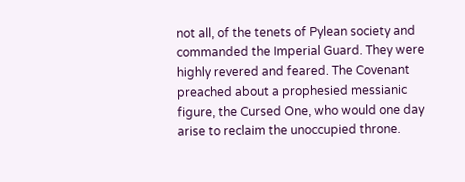not all, of the tenets of Pylean society and commanded the Imperial Guard. They were highly revered and feared. The Covenant preached about a prophesied messianic figure, the Cursed One, who would one day arise to reclaim the unoccupied throne.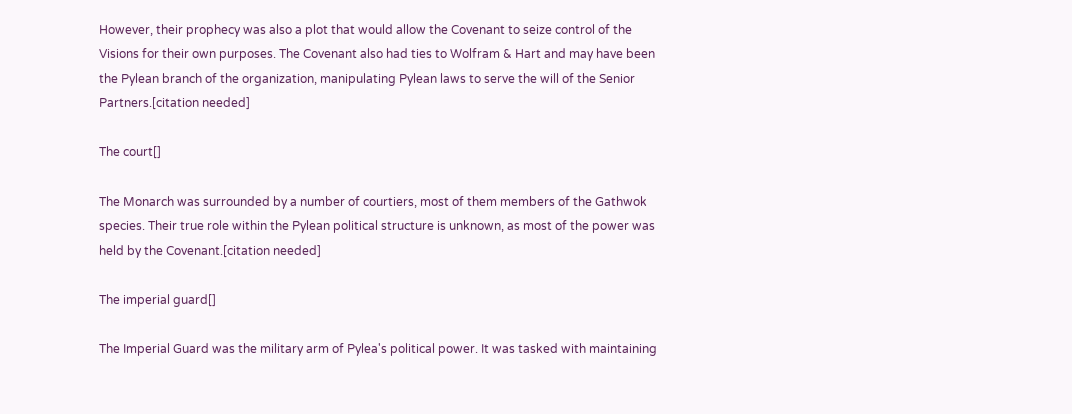However, their prophecy was also a plot that would allow the Covenant to seize control of the Visions for their own purposes. The Covenant also had ties to Wolfram & Hart and may have been the Pylean branch of the organization, manipulating Pylean laws to serve the will of the Senior Partners.[citation needed]

The court[]

The Monarch was surrounded by a number of courtiers, most of them members of the Gathwok species. Their true role within the Pylean political structure is unknown, as most of the power was held by the Covenant.[citation needed]

The imperial guard[]

The Imperial Guard was the military arm of Pylea's political power. It was tasked with maintaining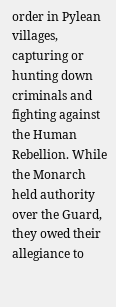order in Pylean villages, capturing or hunting down criminals and fighting against the Human Rebellion. While the Monarch held authority over the Guard, they owed their allegiance to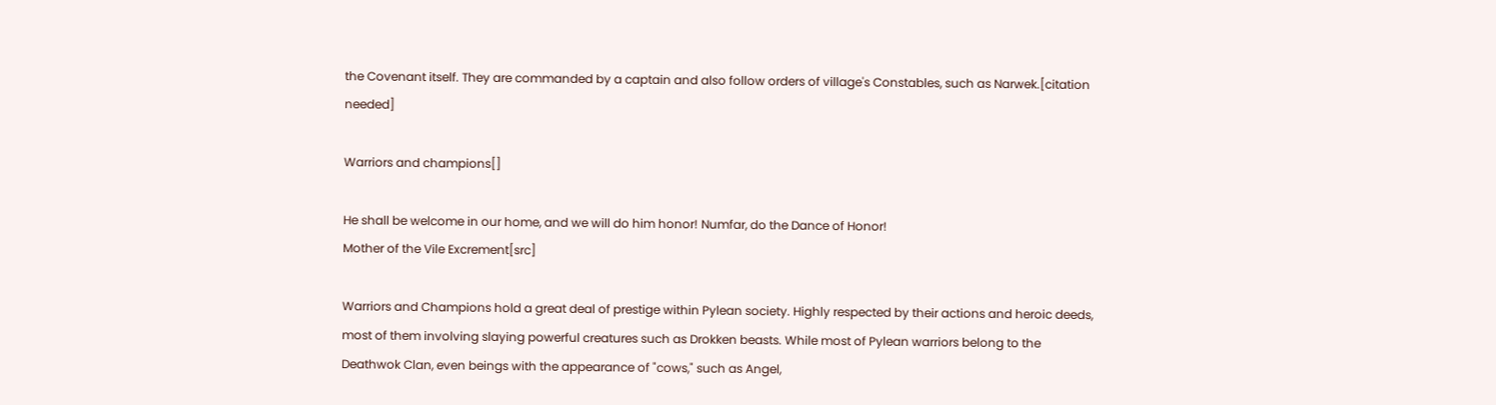the Covenant itself. They are commanded by a captain and also follow orders of village's Constables, such as Narwek.[citation needed]

Warriors and champions[]

He shall be welcome in our home, and we will do him honor! Numfar, do the Dance of Honor!
Mother of the Vile Excrement[src]

Warriors and Champions hold a great deal of prestige within Pylean society. Highly respected by their actions and heroic deeds, most of them involving slaying powerful creatures such as Drokken beasts. While most of Pylean warriors belong to the Deathwok Clan, even beings with the appearance of "cows," such as Angel,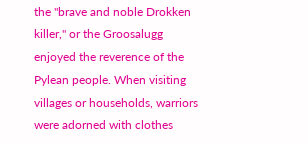the "brave and noble Drokken killer," or the Groosalugg enjoyed the reverence of the Pylean people. When visiting villages or households, warriors were adorned with clothes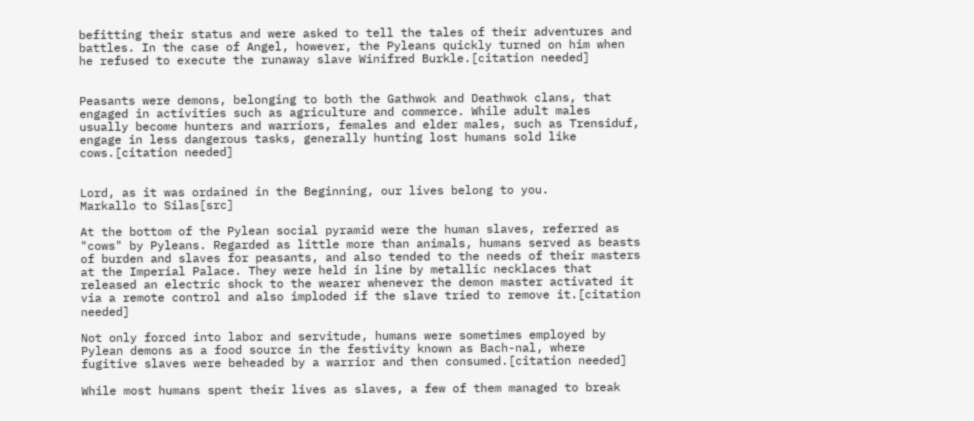befitting their status and were asked to tell the tales of their adventures and battles. In the case of Angel, however, the Pyleans quickly turned on him when he refused to execute the runaway slave Winifred Burkle.[citation needed]


Peasants were demons, belonging to both the Gathwok and Deathwok clans, that engaged in activities such as agriculture and commerce. While adult males usually become hunters and warriors, females and elder males, such as Trensiduf, engage in less dangerous tasks, generally hunting lost humans sold like cows.[citation needed]


Lord, as it was ordained in the Beginning, our lives belong to you.
Markallo to Silas[src]

At the bottom of the Pylean social pyramid were the human slaves, referred as "cows" by Pyleans. Regarded as little more than animals, humans served as beasts of burden and slaves for peasants, and also tended to the needs of their masters at the Imperial Palace. They were held in line by metallic necklaces that released an electric shock to the wearer whenever the demon master activated it via a remote control and also imploded if the slave tried to remove it.[citation needed]

Not only forced into labor and servitude, humans were sometimes employed by Pylean demons as a food source in the festivity known as Bach-nal, where fugitive slaves were beheaded by a warrior and then consumed.[citation needed]

While most humans spent their lives as slaves, a few of them managed to break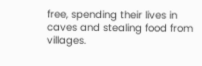free, spending their lives in caves and stealing food from villages.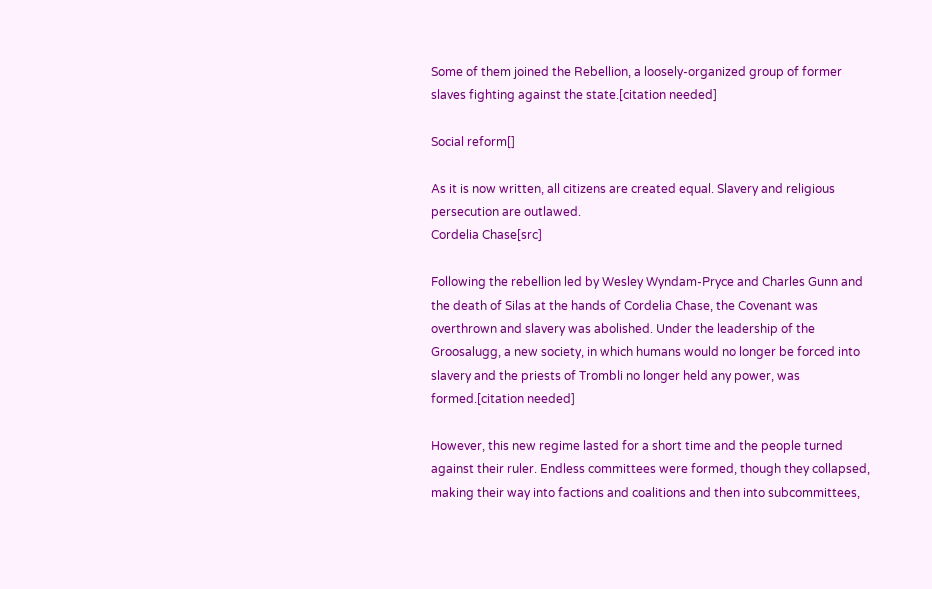Some of them joined the Rebellion, a loosely-organized group of former slaves fighting against the state.[citation needed]

Social reform[]

As it is now written, all citizens are created equal. Slavery and religious persecution are outlawed.
Cordelia Chase[src]

Following the rebellion led by Wesley Wyndam-Pryce and Charles Gunn and the death of Silas at the hands of Cordelia Chase, the Covenant was overthrown and slavery was abolished. Under the leadership of the Groosalugg, a new society, in which humans would no longer be forced into slavery and the priests of Trombli no longer held any power, was formed.[citation needed]

However, this new regime lasted for a short time and the people turned against their ruler. Endless committees were formed, though they collapsed, making their way into factions and coalitions and then into subcommittees,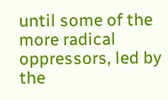until some of the more radical oppressors, led by the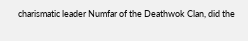charismatic leader Numfar of the Deathwok Clan, did the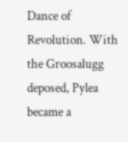Dance of Revolution. With the Groosalugg deposed, Pylea became a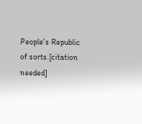People's Republic of sorts.[citation needed]